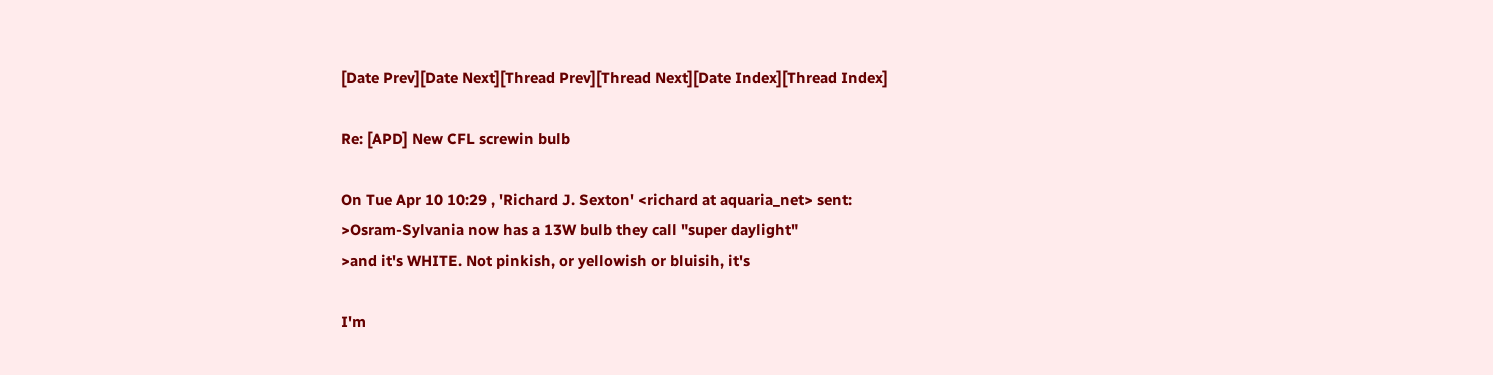[Date Prev][Date Next][Thread Prev][Thread Next][Date Index][Thread Index]

Re: [APD] New CFL screwin bulb

On Tue Apr 10 10:29 , 'Richard J. Sexton' <richard at aquaria_net> sent:
>Osram-Sylvania now has a 13W bulb they call "super daylight"
>and it's WHITE. Not pinkish, or yellowish or bluisih, it's

I'm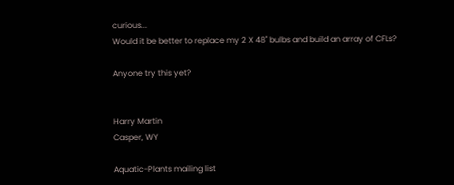curious...
Would it be better to replace my 2 X 48" bulbs and build an array of CFLs?

Anyone try this yet?


Harry Martin
Casper, WY

Aquatic-Plants mailing list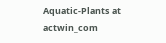Aquatic-Plants at actwin_com